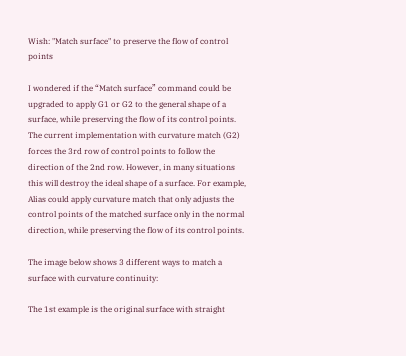Wish: "Match surface" to preserve the flow of control points

I wondered if the “Match surface” command could be upgraded to apply G1 or G2 to the general shape of a surface, while preserving the flow of its control points. The current implementation with curvature match (G2) forces the 3rd row of control points to follow the direction of the 2nd row. However, in many situations this will destroy the ideal shape of a surface. For example, Alias could apply curvature match that only adjusts the control points of the matched surface only in the normal direction, while preserving the flow of its control points.

The image below shows 3 different ways to match a surface with curvature continuity:

The 1st example is the original surface with straight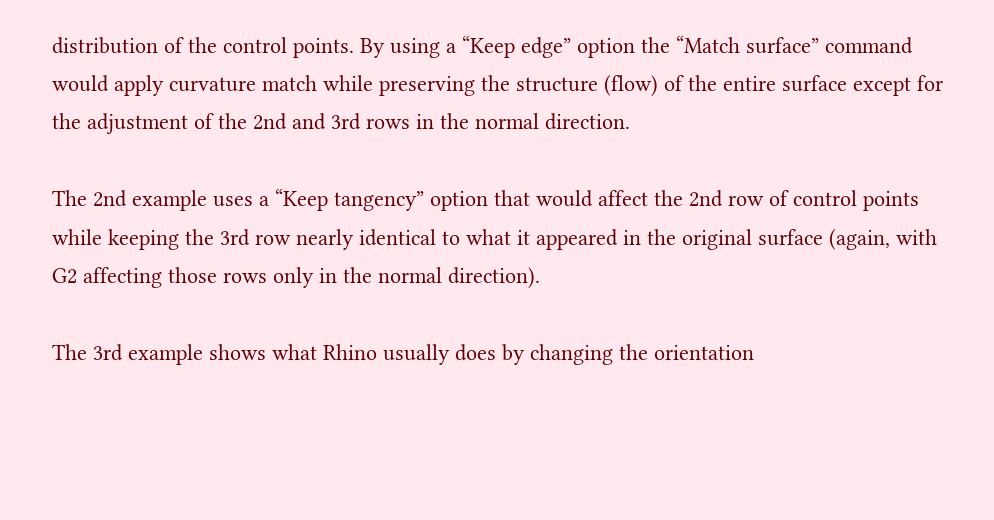distribution of the control points. By using a “Keep edge” option the “Match surface” command would apply curvature match while preserving the structure (flow) of the entire surface except for the adjustment of the 2nd and 3rd rows in the normal direction.

The 2nd example uses a “Keep tangency” option that would affect the 2nd row of control points while keeping the 3rd row nearly identical to what it appeared in the original surface (again, with G2 affecting those rows only in the normal direction).

The 3rd example shows what Rhino usually does by changing the orientation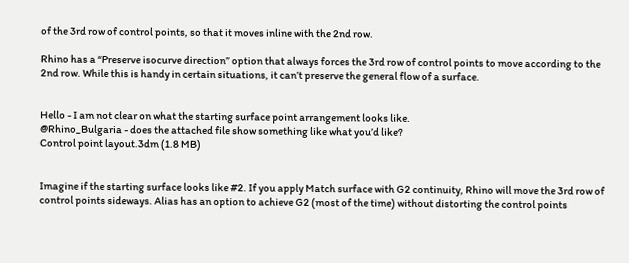of the 3rd row of control points, so that it moves inline with the 2nd row.

Rhino has a “Preserve isocurve direction” option that always forces the 3rd row of control points to move according to the 2nd row. While this is handy in certain situations, it can’t preserve the general flow of a surface.


Hello - I am not clear on what the starting surface point arrangement looks like.
@Rhino_Bulgaria - does the attached file show something like what you’d like?
Control point layout.3dm (1.8 MB)


Imagine if the starting surface looks like #2. If you apply Match surface with G2 continuity, Rhino will move the 3rd row of control points sideways. Alias has an option to achieve G2 (most of the time) without distorting the control points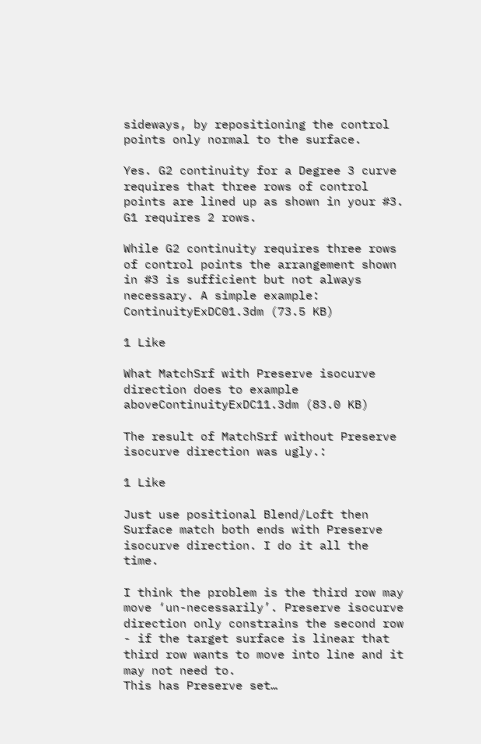sideways, by repositioning the control points only normal to the surface.

Yes. G2 continuity for a Degree 3 curve requires that three rows of control points are lined up as shown in your #3.
G1 requires 2 rows.

While G2 continuity requires three rows of control points the arrangement shown in #3 is sufficient but not always necessary. A simple example: ContinuityExDC01.3dm (73.5 KB)

1 Like

What MatchSrf with Preserve isocurve direction does to example aboveContinuityExDC11.3dm (83.0 KB)

The result of MatchSrf without Preserve isocurve direction was ugly.:

1 Like

Just use positional Blend/Loft then Surface match both ends with Preserve isocurve direction. I do it all the time.

I think the problem is the third row may move ‘un-necessarily’. Preserve isocurve direction only constrains the second row - if the target surface is linear that third row wants to move into line and it may not need to.
This has Preserve set…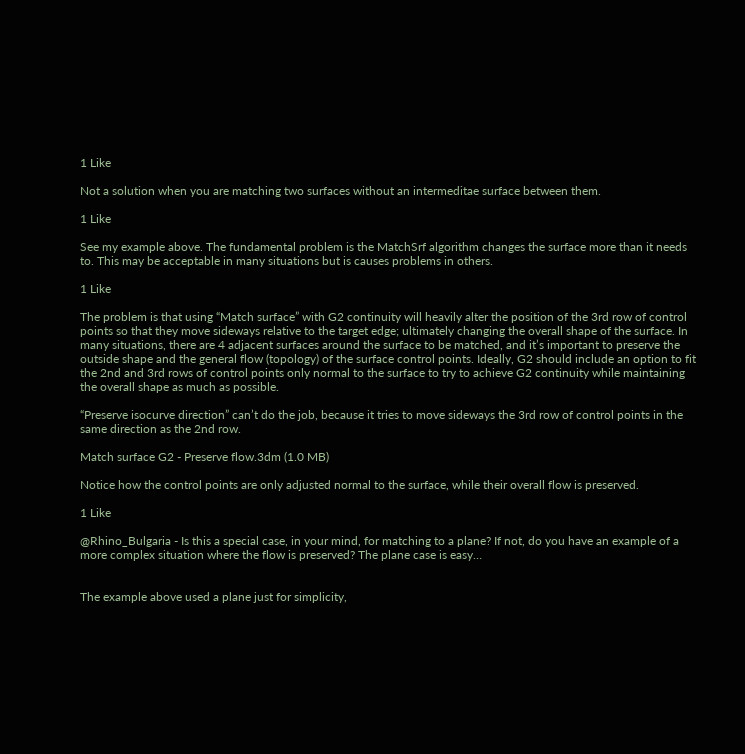1 Like

Not a solution when you are matching two surfaces without an intermeditae surface between them.

1 Like

See my example above. The fundamental problem is the MatchSrf algorithm changes the surface more than it needs to. This may be acceptable in many situations but is causes problems in others.

1 Like

The problem is that using “Match surface” with G2 continuity will heavily alter the position of the 3rd row of control points so that they move sideways relative to the target edge; ultimately changing the overall shape of the surface. In many situations, there are 4 adjacent surfaces around the surface to be matched, and it’s important to preserve the outside shape and the general flow (topology) of the surface control points. Ideally, G2 should include an option to fit the 2nd and 3rd rows of control points only normal to the surface to try to achieve G2 continuity while maintaining the overall shape as much as possible.

“Preserve isocurve direction” can’t do the job, because it tries to move sideways the 3rd row of control points in the same direction as the 2nd row.

Match surface G2 - Preserve flow.3dm (1.0 MB)

Notice how the control points are only adjusted normal to the surface, while their overall flow is preserved.

1 Like

@Rhino_Bulgaria - Is this a special case, in your mind, for matching to a plane? If not, do you have an example of a more complex situation where the flow is preserved? The plane case is easy…


The example above used a plane just for simplicity,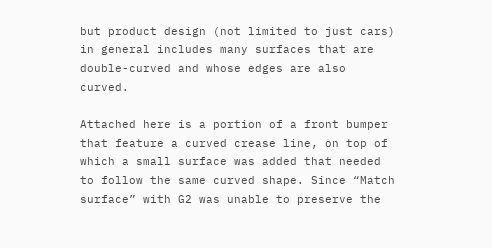but product design (not limited to just cars) in general includes many surfaces that are double-curved and whose edges are also curved.

Attached here is a portion of a front bumper that feature a curved crease line, on top of which a small surface was added that needed to follow the same curved shape. Since “Match surface” with G2 was unable to preserve the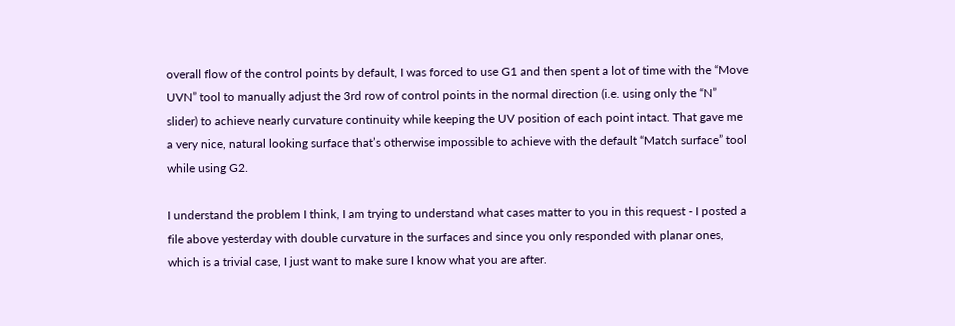overall flow of the control points by default, I was forced to use G1 and then spent a lot of time with the “Move UVN” tool to manually adjust the 3rd row of control points in the normal direction (i.e. using only the “N” slider) to achieve nearly curvature continuity while keeping the UV position of each point intact. That gave me a very nice, natural looking surface that’s otherwise impossible to achieve with the default “Match surface” tool while using G2.

I understand the problem I think, I am trying to understand what cases matter to you in this request - I posted a file above yesterday with double curvature in the surfaces and since you only responded with planar ones, which is a trivial case, I just want to make sure I know what you are after.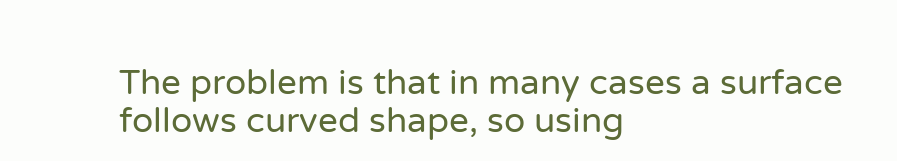The problem is that in many cases a surface follows curved shape, so using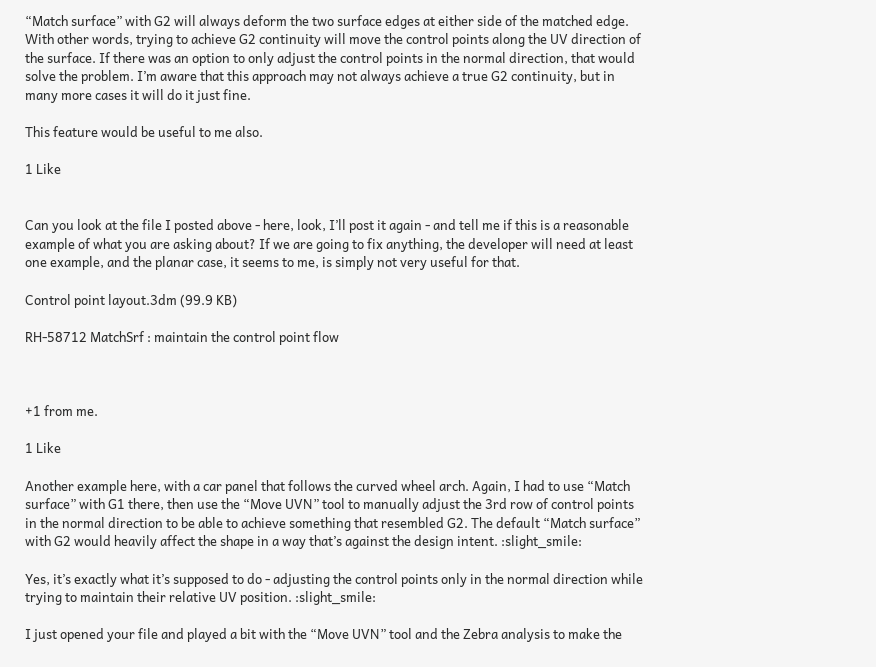“Match surface” with G2 will always deform the two surface edges at either side of the matched edge. With other words, trying to achieve G2 continuity will move the control points along the UV direction of the surface. If there was an option to only adjust the control points in the normal direction, that would solve the problem. I’m aware that this approach may not always achieve a true G2 continuity, but in many more cases it will do it just fine.

This feature would be useful to me also.

1 Like


Can you look at the file I posted above - here, look, I’ll post it again - and tell me if this is a reasonable example of what you are asking about? If we are going to fix anything, the developer will need at least one example, and the planar case, it seems to me, is simply not very useful for that.

Control point layout.3dm (99.9 KB)

RH-58712 MatchSrf : maintain the control point flow



+1 from me.

1 Like

Another example here, with a car panel that follows the curved wheel arch. Again, I had to use “Match surface” with G1 there, then use the “Move UVN” tool to manually adjust the 3rd row of control points in the normal direction to be able to achieve something that resembled G2. The default “Match surface” with G2 would heavily affect the shape in a way that’s against the design intent. :slight_smile:

Yes, it’s exactly what it’s supposed to do - adjusting the control points only in the normal direction while trying to maintain their relative UV position. :slight_smile:

I just opened your file and played a bit with the “Move UVN” tool and the Zebra analysis to make the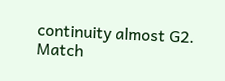continuity almost G2.
Match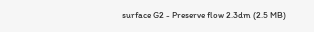surface G2 - Preserve flow 2.3dm (2.5 MB)